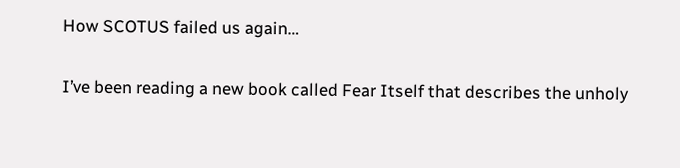How SCOTUS failed us again…

I’ve been reading a new book called Fear Itself that describes the unholy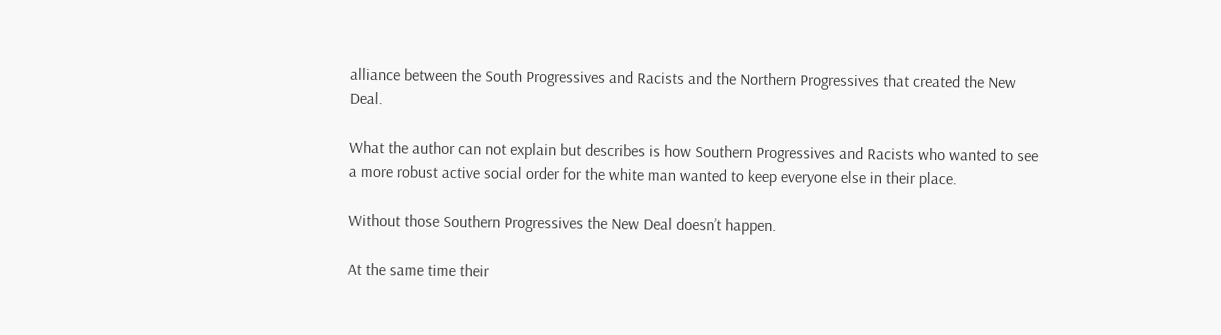alliance between the South Progressives and Racists and the Northern Progressives that created the New Deal.

What the author can not explain but describes is how Southern Progressives and Racists who wanted to see a more robust active social order for the white man wanted to keep everyone else in their place.

Without those Southern Progressives the New Deal doesn’t happen.

At the same time their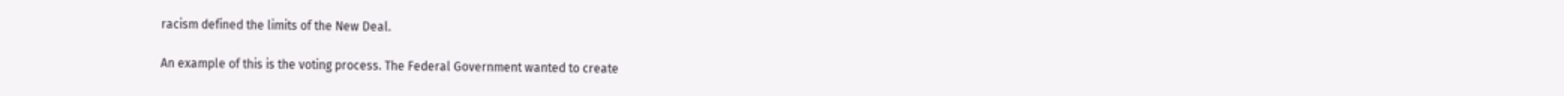racism defined the limits of the New Deal.

An example of this is the voting process. The Federal Government wanted to create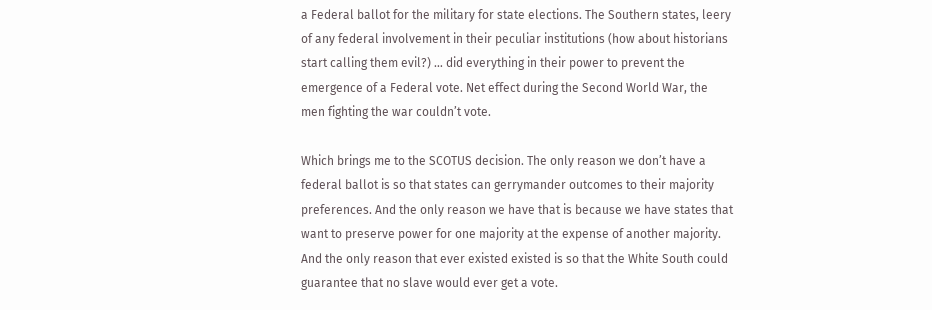a Federal ballot for the military for state elections. The Southern states, leery of any federal involvement in their peculiar institutions (how about historians start calling them evil?) … did everything in their power to prevent the emergence of a Federal vote. Net effect during the Second World War, the men fighting the war couldn’t vote.

Which brings me to the SCOTUS decision. The only reason we don’t have a federal ballot is so that states can gerrymander outcomes to their majority preferences. And the only reason we have that is because we have states that want to preserve power for one majority at the expense of another majority. And the only reason that ever existed existed is so that the White South could guarantee that no slave would ever get a vote.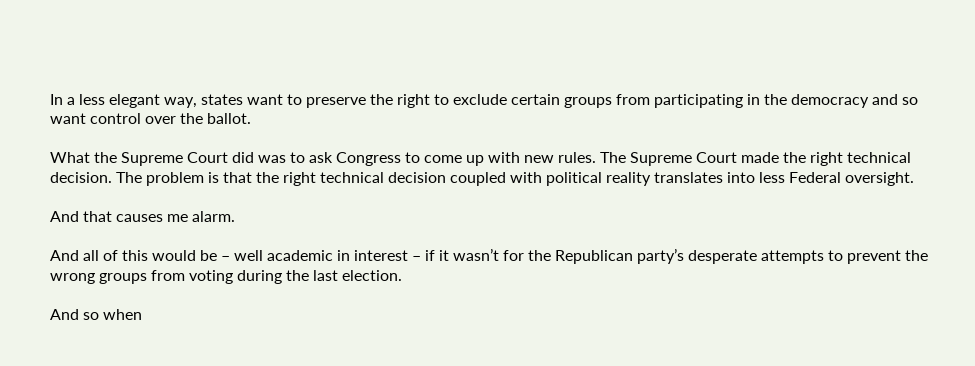In a less elegant way, states want to preserve the right to exclude certain groups from participating in the democracy and so want control over the ballot.

What the Supreme Court did was to ask Congress to come up with new rules. The Supreme Court made the right technical decision. The problem is that the right technical decision coupled with political reality translates into less Federal oversight.

And that causes me alarm.

And all of this would be – well academic in interest – if it wasn’t for the Republican party’s desperate attempts to prevent the wrong groups from voting during the last election.

And so when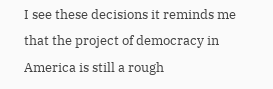I see these decisions it reminds me that the project of democracy in America is still a rough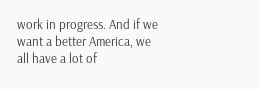work in progress. And if we want a better America, we all have a lot of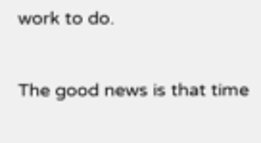work to do.

The good news is that time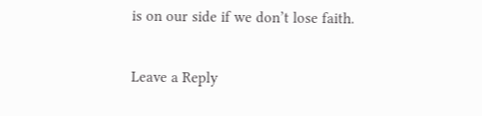is on our side if we don’t lose faith.

Leave a Reply